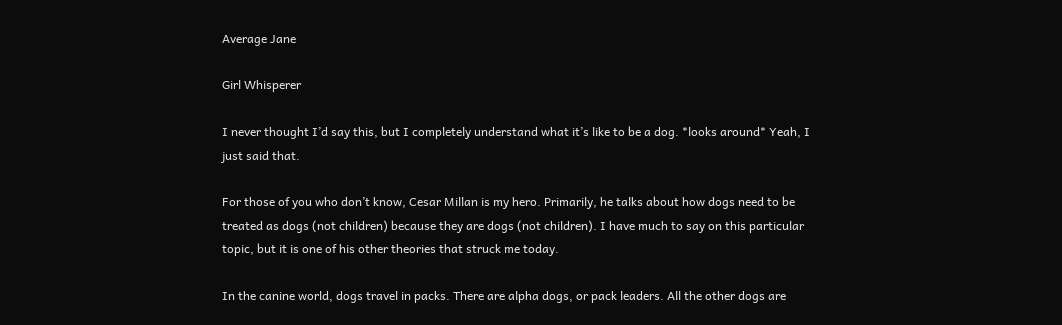Average Jane

Girl Whisperer

I never thought I’d say this, but I completely understand what it’s like to be a dog. *looks around* Yeah, I just said that.

For those of you who don’t know, Cesar Millan is my hero. Primarily, he talks about how dogs need to be treated as dogs (not children) because they are dogs (not children). I have much to say on this particular topic, but it is one of his other theories that struck me today.

In the canine world, dogs travel in packs. There are alpha dogs, or pack leaders. All the other dogs are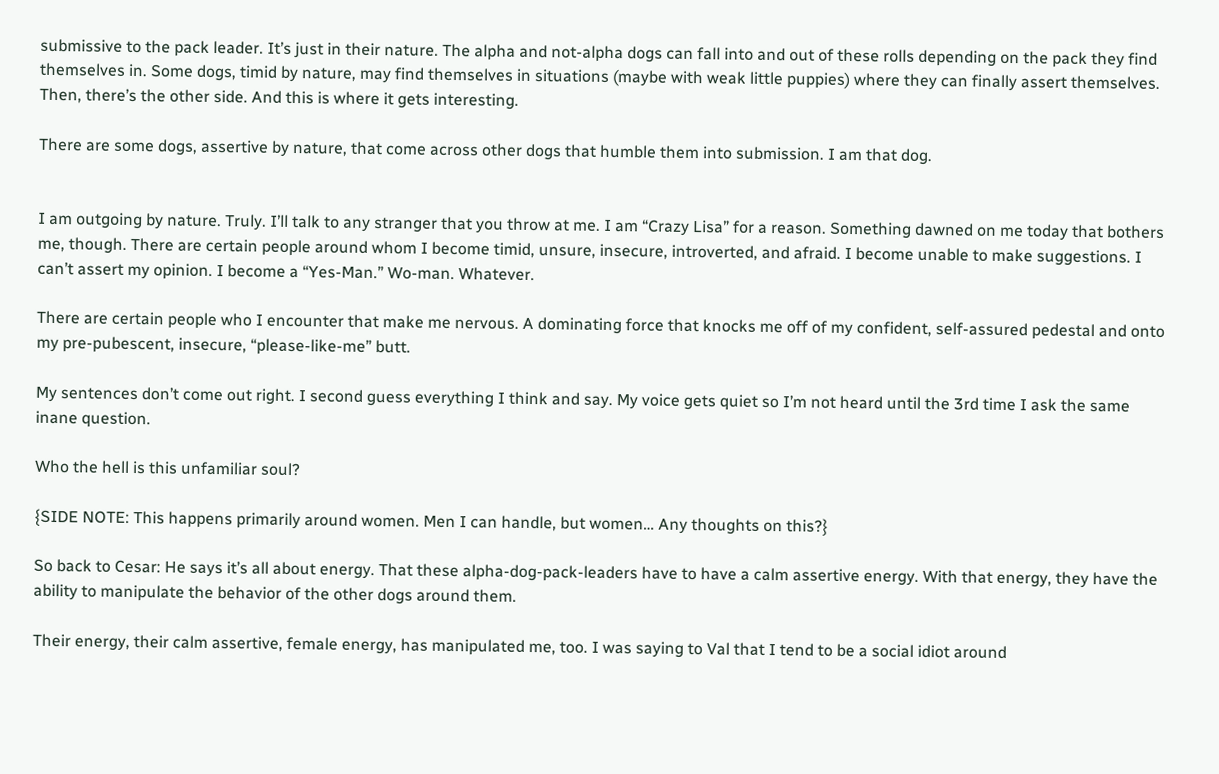submissive to the pack leader. It’s just in their nature. The alpha and not-alpha dogs can fall into and out of these rolls depending on the pack they find themselves in. Some dogs, timid by nature, may find themselves in situations (maybe with weak little puppies) where they can finally assert themselves. Then, there’s the other side. And this is where it gets interesting.

There are some dogs, assertive by nature, that come across other dogs that humble them into submission. I am that dog.


I am outgoing by nature. Truly. I’ll talk to any stranger that you throw at me. I am “Crazy Lisa” for a reason. Something dawned on me today that bothers me, though. There are certain people around whom I become timid, unsure, insecure, introverted, and afraid. I become unable to make suggestions. I can’t assert my opinion. I become a “Yes-Man.” Wo-man. Whatever.

There are certain people who I encounter that make me nervous. A dominating force that knocks me off of my confident, self-assured pedestal and onto my pre-pubescent, insecure, “please-like-me” butt.

My sentences don’t come out right. I second guess everything I think and say. My voice gets quiet so I’m not heard until the 3rd time I ask the same inane question.

Who the hell is this unfamiliar soul?

{SIDE NOTE: This happens primarily around women. Men I can handle, but women… Any thoughts on this?}

So back to Cesar: He says it’s all about energy. That these alpha-dog-pack-leaders have to have a calm assertive energy. With that energy, they have the ability to manipulate the behavior of the other dogs around them.

Their energy, their calm assertive, female energy, has manipulated me, too. I was saying to Val that I tend to be a social idiot around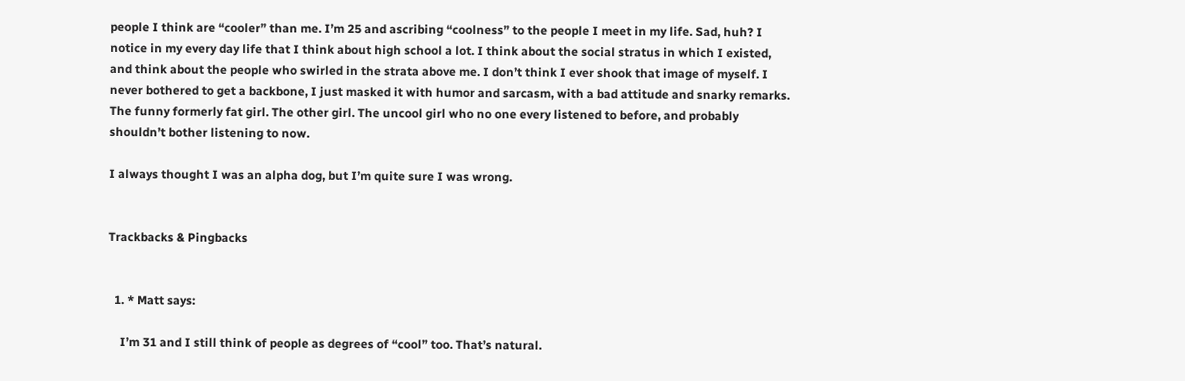people I think are “cooler” than me. I’m 25 and ascribing “coolness” to the people I meet in my life. Sad, huh? I notice in my every day life that I think about high school a lot. I think about the social stratus in which I existed, and think about the people who swirled in the strata above me. I don’t think I ever shook that image of myself. I never bothered to get a backbone, I just masked it with humor and sarcasm, with a bad attitude and snarky remarks. The funny formerly fat girl. The other girl. The uncool girl who no one every listened to before, and probably shouldn’t bother listening to now.

I always thought I was an alpha dog, but I’m quite sure I was wrong.


Trackbacks & Pingbacks


  1. * Matt says:

    I’m 31 and I still think of people as degrees of “cool” too. That’s natural.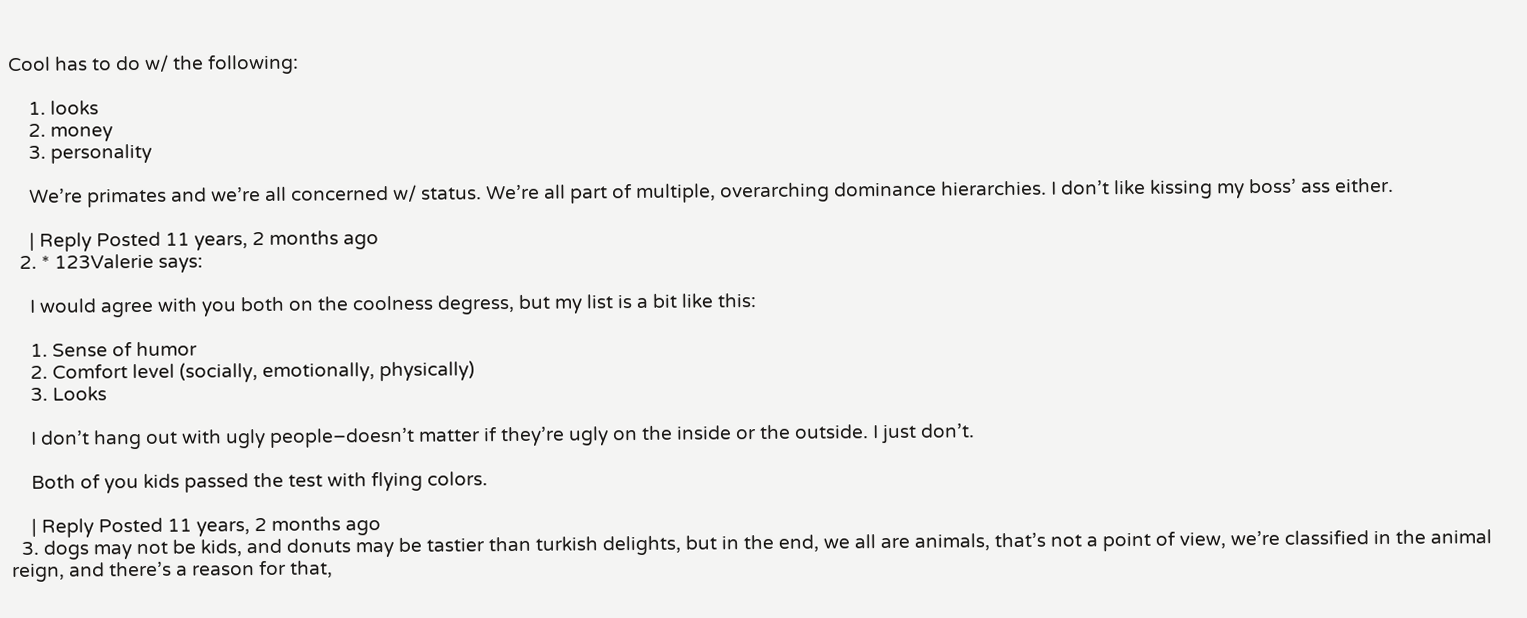Cool has to do w/ the following:

    1. looks
    2. money
    3. personality

    We’re primates and we’re all concerned w/ status. We’re all part of multiple, overarching dominance hierarchies. I don’t like kissing my boss’ ass either.

    | Reply Posted 11 years, 2 months ago
  2. * 123Valerie says:

    I would agree with you both on the coolness degress, but my list is a bit like this:

    1. Sense of humor
    2. Comfort level (socially, emotionally, physically)
    3. Looks

    I don’t hang out with ugly people–doesn’t matter if they’re ugly on the inside or the outside. I just don’t.

    Both of you kids passed the test with flying colors.

    | Reply Posted 11 years, 2 months ago
  3. dogs may not be kids, and donuts may be tastier than turkish delights, but in the end, we all are animals, that’s not a point of view, we’re classified in the animal reign, and there’s a reason for that,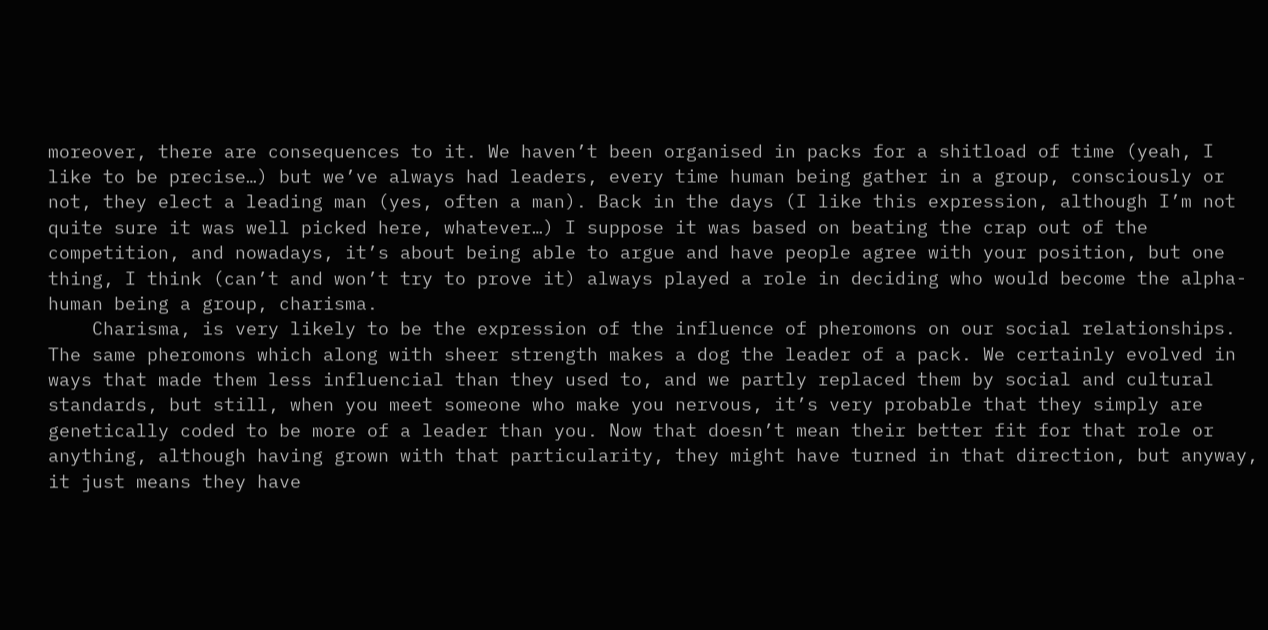moreover, there are consequences to it. We haven’t been organised in packs for a shitload of time (yeah, I like to be precise…) but we’ve always had leaders, every time human being gather in a group, consciously or not, they elect a leading man (yes, often a man). Back in the days (I like this expression, although I’m not quite sure it was well picked here, whatever…) I suppose it was based on beating the crap out of the competition, and nowadays, it’s about being able to argue and have people agree with your position, but one thing, I think (can’t and won’t try to prove it) always played a role in deciding who would become the alpha-human being a group, charisma.
    Charisma, is very likely to be the expression of the influence of pheromons on our social relationships. The same pheromons which along with sheer strength makes a dog the leader of a pack. We certainly evolved in ways that made them less influencial than they used to, and we partly replaced them by social and cultural standards, but still, when you meet someone who make you nervous, it’s very probable that they simply are genetically coded to be more of a leader than you. Now that doesn’t mean their better fit for that role or anything, although having grown with that particularity, they might have turned in that direction, but anyway, it just means they have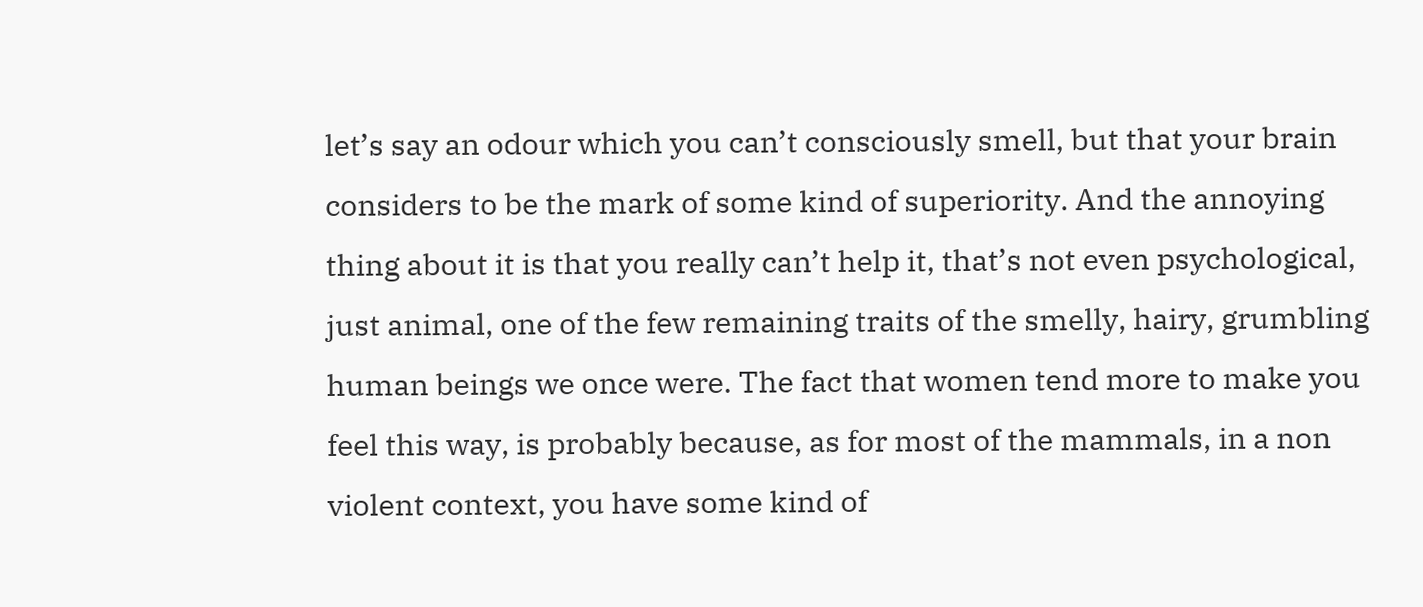let’s say an odour which you can’t consciously smell, but that your brain considers to be the mark of some kind of superiority. And the annoying thing about it is that you really can’t help it, that’s not even psychological, just animal, one of the few remaining traits of the smelly, hairy, grumbling human beings we once were. The fact that women tend more to make you feel this way, is probably because, as for most of the mammals, in a non violent context, you have some kind of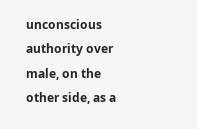unconscious authority over male, on the other side, as a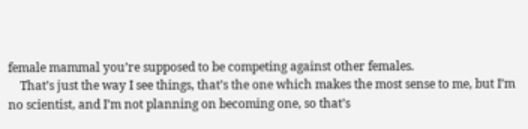female mammal you’re supposed to be competing against other females.
    That’s just the way I see things, that’s the one which makes the most sense to me, but I’m no scientist, and I’m not planning on becoming one, so that’s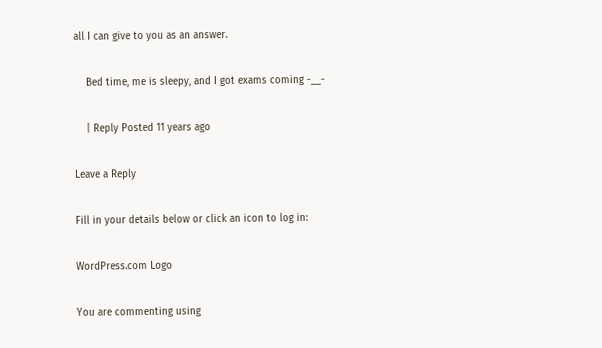all I can give to you as an answer.

    Bed time, me is sleepy, and I got exams coming -__-

    | Reply Posted 11 years ago

Leave a Reply

Fill in your details below or click an icon to log in:

WordPress.com Logo

You are commenting using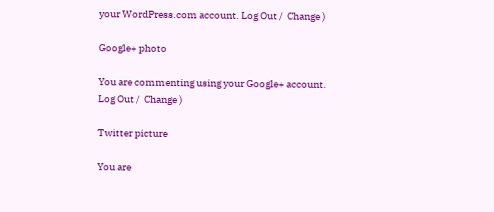your WordPress.com account. Log Out /  Change )

Google+ photo

You are commenting using your Google+ account. Log Out /  Change )

Twitter picture

You are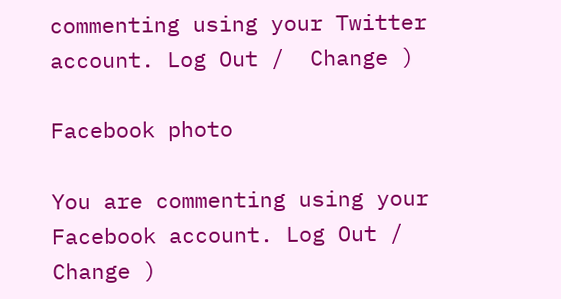commenting using your Twitter account. Log Out /  Change )

Facebook photo

You are commenting using your Facebook account. Log Out /  Change )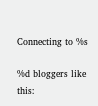Connecting to %s

%d bloggers like this: